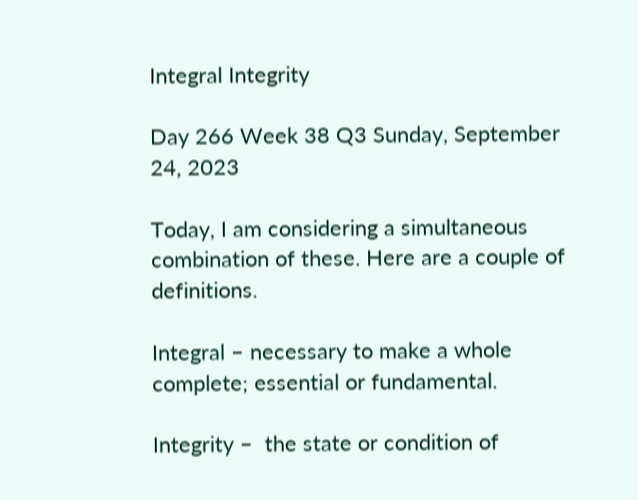Integral Integrity

Day 266 Week 38 Q3 Sunday, September 24, 2023

Today, I am considering a simultaneous combination of these. Here are a couple of definitions.

Integral – necessary to make a whole complete; essential or fundamental.

Integrity –  the state or condition of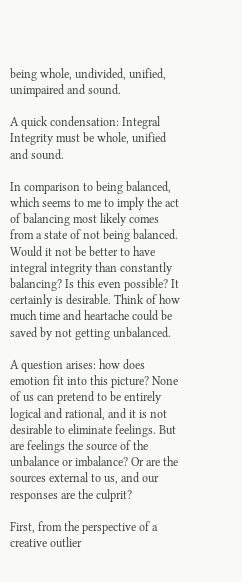being whole, undivided, unified, unimpaired and sound.

A quick condensation: Integral Integrity must be whole, unified and sound.

In comparison to being balanced, which seems to me to imply the act of balancing most likely comes from a state of not being balanced. Would it not be better to have integral integrity than constantly balancing? Is this even possible? It certainly is desirable. Think of how much time and heartache could be saved by not getting unbalanced.

A question arises: how does emotion fit into this picture? None of us can pretend to be entirely logical and rational, and it is not desirable to eliminate feelings. But are feelings the source of the unbalance or imbalance? Or are the sources external to us, and our responses are the culprit?

First, from the perspective of a creative outlier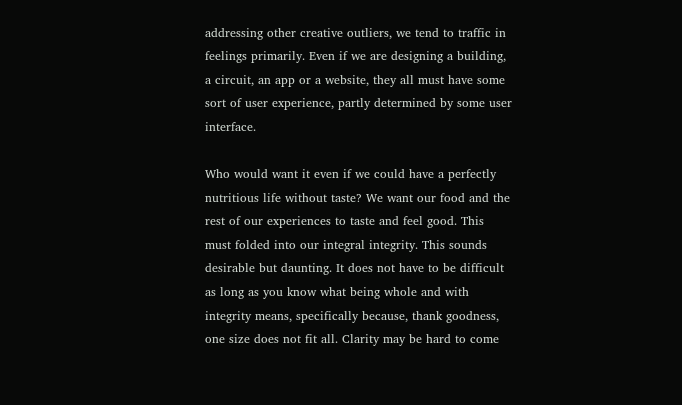addressing other creative outliers, we tend to traffic in feelings primarily. Even if we are designing a building, a circuit, an app or a website, they all must have some sort of user experience, partly determined by some user interface.

Who would want it even if we could have a perfectly nutritious life without taste? We want our food and the rest of our experiences to taste and feel good. This must folded into our integral integrity. This sounds desirable but daunting. It does not have to be difficult as long as you know what being whole and with integrity means, specifically because, thank goodness, one size does not fit all. Clarity may be hard to come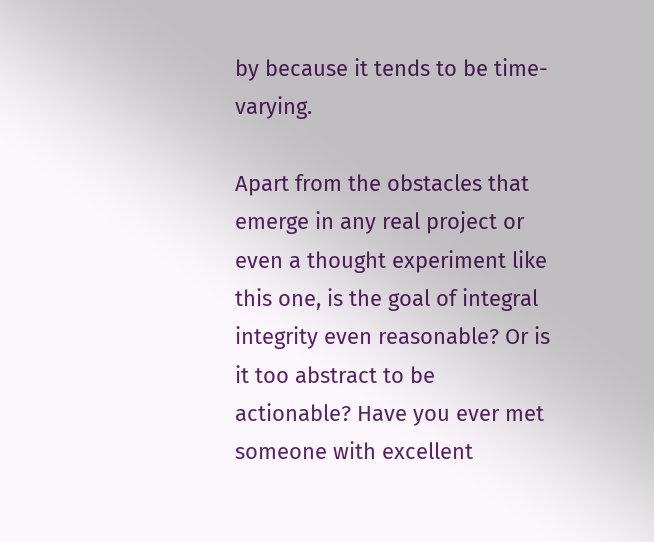by because it tends to be time-varying.

Apart from the obstacles that emerge in any real project or even a thought experiment like this one, is the goal of integral integrity even reasonable? Or is it too abstract to be actionable? Have you ever met someone with excellent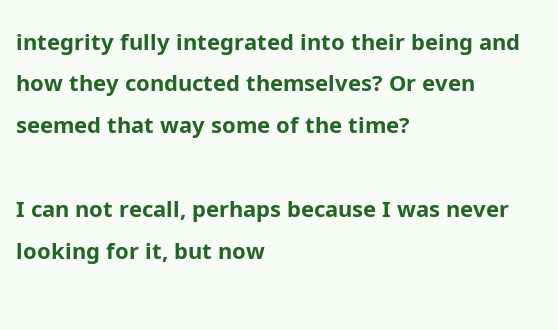integrity fully integrated into their being and how they conducted themselves? Or even seemed that way some of the time?

I can not recall, perhaps because I was never looking for it, but now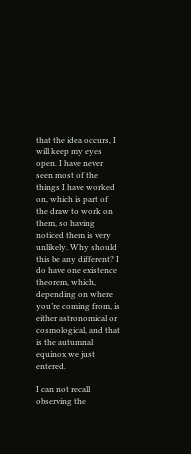that the idea occurs, I will keep my eyes open. I have never seen most of the things I have worked on, which is part of the draw to work on them, so having noticed them is very unlikely. Why should this be any different? I do have one existence theorem, which, depending on where you’re coming from, is either astronomical or cosmological, and that is the autumnal equinox we just entered.

I can not recall observing the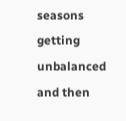seasons getting unbalanced and then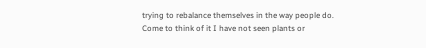trying to rebalance themselves in the way people do. Come to think of it I have not seen plants or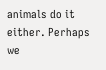animals do it either. Perhaps we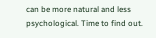can be more natural and less psychological. Time to find out.